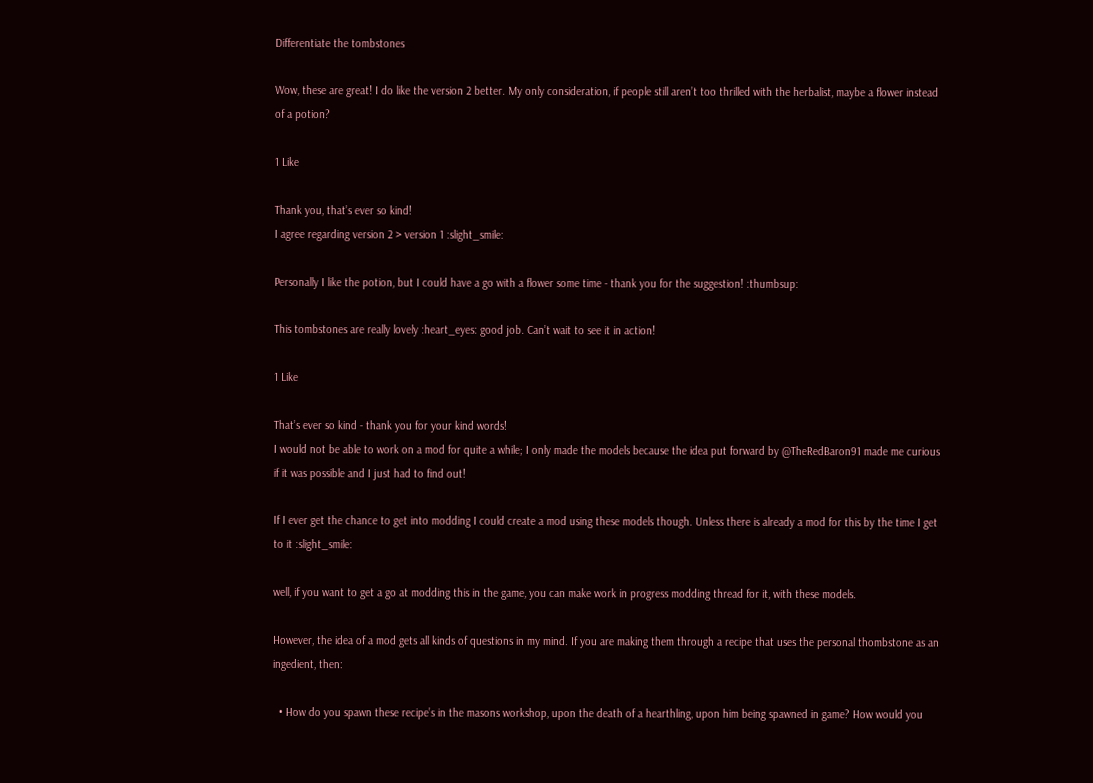Differentiate the tombstones

Wow, these are great! I do like the version 2 better. My only consideration, if people still aren’t too thrilled with the herbalist, maybe a flower instead of a potion?

1 Like

Thank you, that’s ever so kind!
I agree regarding version 2 > version 1 :slight_smile:

Personally I like the potion, but I could have a go with a flower some time - thank you for the suggestion! :thumbsup:

This tombstones are really lovely :heart_eyes: good job. Can’t wait to see it in action!

1 Like

That’s ever so kind - thank you for your kind words!
I would not be able to work on a mod for quite a while; I only made the models because the idea put forward by @TheRedBaron91 made me curious if it was possible and I just had to find out!

If I ever get the chance to get into modding I could create a mod using these models though. Unless there is already a mod for this by the time I get to it :slight_smile:

well, if you want to get a go at modding this in the game, you can make work in progress modding thread for it, with these models.

However, the idea of a mod gets all kinds of questions in my mind. If you are making them through a recipe that uses the personal thombstone as an ingedient, then:

  • How do you spawn these recipe’s in the masons workshop, upon the death of a hearthling, upon him being spawned in game? How would you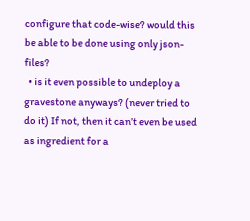configure that code-wise? would this be able to be done using only json-files?
  • is it even possible to undeploy a gravestone anyways? (never tried to do it) If not, then it can’t even be used as ingredient for a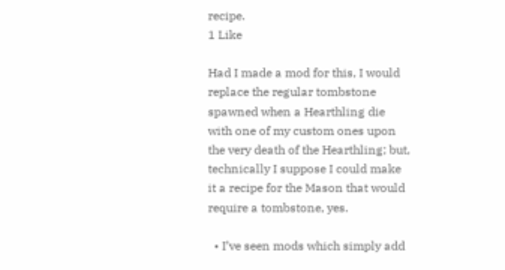recipe.
1 Like

Had I made a mod for this, I would replace the regular tombstone spawned when a Hearthling die with one of my custom ones upon the very death of the Hearthling; but, technically I suppose I could make it a recipe for the Mason that would require a tombstone, yes.

  • I’ve seen mods which simply add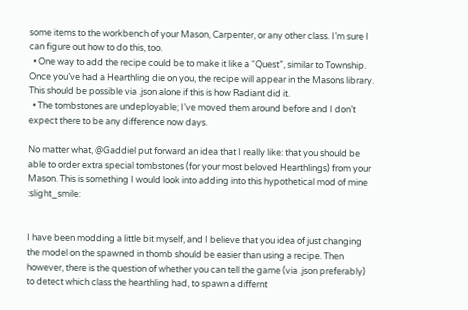some items to the workbench of your Mason, Carpenter, or any other class. I’m sure I can figure out how to do this, too.
  • One way to add the recipe could be to make it like a “Quest”, similar to Township. Once you’ve had a Hearthling die on you, the recipe will appear in the Masons library. This should be possible via .json alone if this is how Radiant did it.
  • The tombstones are undeployable; I’ve moved them around before and I don’t expect there to be any difference now days.

No matter what, @Gaddiel put forward an idea that I really like: that you should be able to order extra special tombstones (for your most beloved Hearthlings) from your Mason. This is something I would look into adding into this hypothetical mod of mine :slight_smile:


I have been modding a little bit myself, and I believe that you idea of just changing the model on the spawned in thomb should be easier than using a recipe. Then however, there is the question of whether you can tell the game (via .json preferably) to detect which class the hearthling had, to spawn a differnt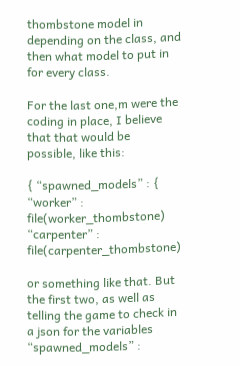thombstone model in depending on the class, and then what model to put in for every class.

For the last one,m were the coding in place, I believe that that would be possible, like this:

{ “spawned_models” : {
“worker” : file(worker_thombstone)
“carpenter” : file(carpenter_thombstone)

or something like that. But the first two, as well as telling the game to check in a json for the variables “spawned_models” :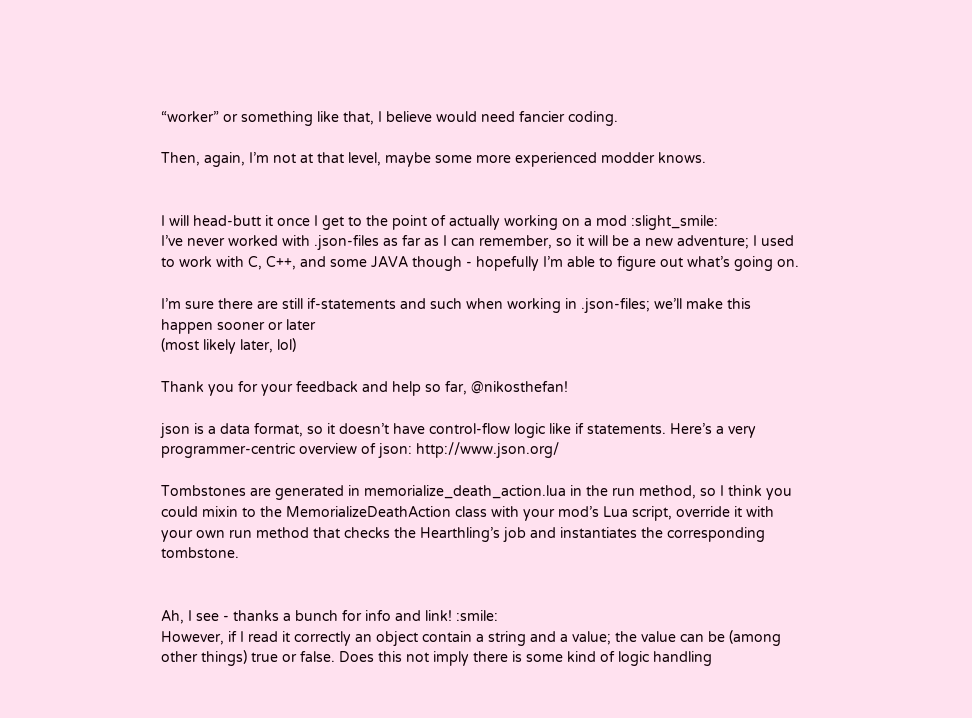“worker” or something like that, I believe would need fancier coding.

Then, again, I’m not at that level, maybe some more experienced modder knows.


I will head-butt it once I get to the point of actually working on a mod :slight_smile:
I’ve never worked with .json-files as far as I can remember, so it will be a new adventure; I used to work with C, C++, and some JAVA though - hopefully I’m able to figure out what’s going on.

I’m sure there are still if-statements and such when working in .json-files; we’ll make this happen sooner or later
(most likely later, lol)

Thank you for your feedback and help so far, @nikosthefan!

json is a data format, so it doesn’t have control-flow logic like if statements. Here’s a very programmer-centric overview of json: http://www.json.org/

Tombstones are generated in memorialize_death_action.lua in the run method, so I think you could mixin to the MemorializeDeathAction class with your mod’s Lua script, override it with your own run method that checks the Hearthling’s job and instantiates the corresponding tombstone.


Ah, I see - thanks a bunch for info and link! :smile:
However, if I read it correctly an object contain a string and a value; the value can be (among other things) true or false. Does this not imply there is some kind of logic handling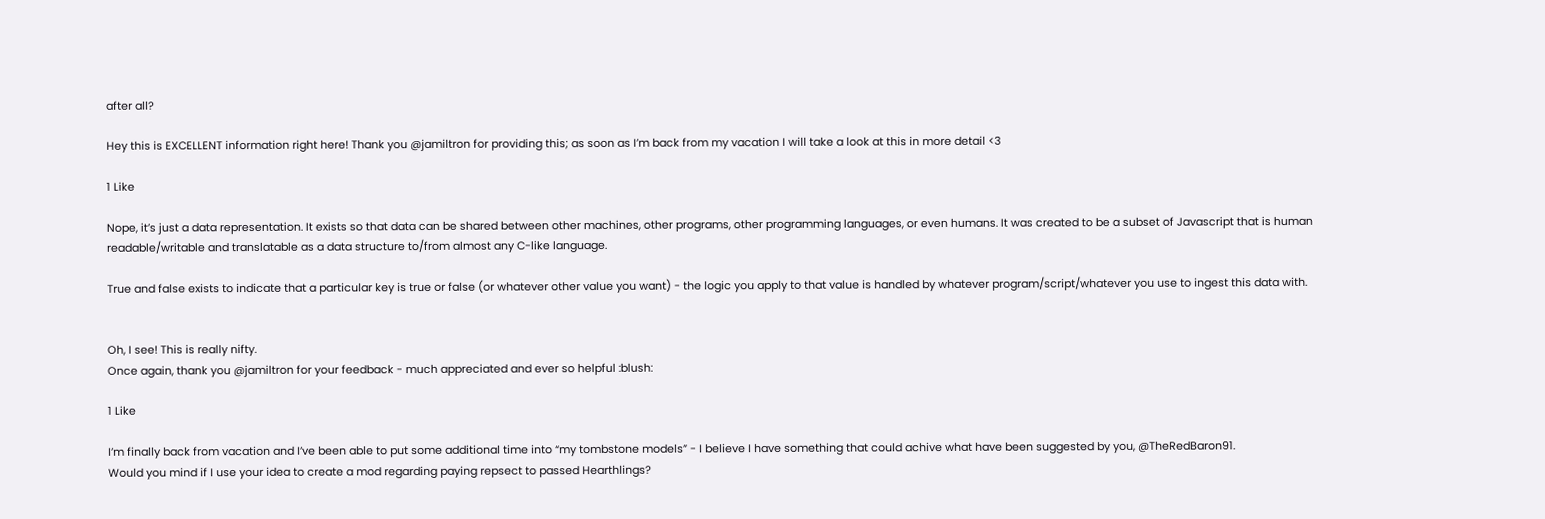after all?

Hey this is EXCELLENT information right here! Thank you @jamiltron for providing this; as soon as I’m back from my vacation I will take a look at this in more detail <3

1 Like

Nope, it’s just a data representation. It exists so that data can be shared between other machines, other programs, other programming languages, or even humans. It was created to be a subset of Javascript that is human readable/writable and translatable as a data structure to/from almost any C-like language.

True and false exists to indicate that a particular key is true or false (or whatever other value you want) - the logic you apply to that value is handled by whatever program/script/whatever you use to ingest this data with.


Oh, I see! This is really nifty.
Once again, thank you @jamiltron for your feedback - much appreciated and ever so helpful :blush:

1 Like

I’m finally back from vacation and I’ve been able to put some additional time into “my tombstone models” - I believe I have something that could achive what have been suggested by you, @TheRedBaron91.
Would you mind if I use your idea to create a mod regarding paying repsect to passed Hearthlings?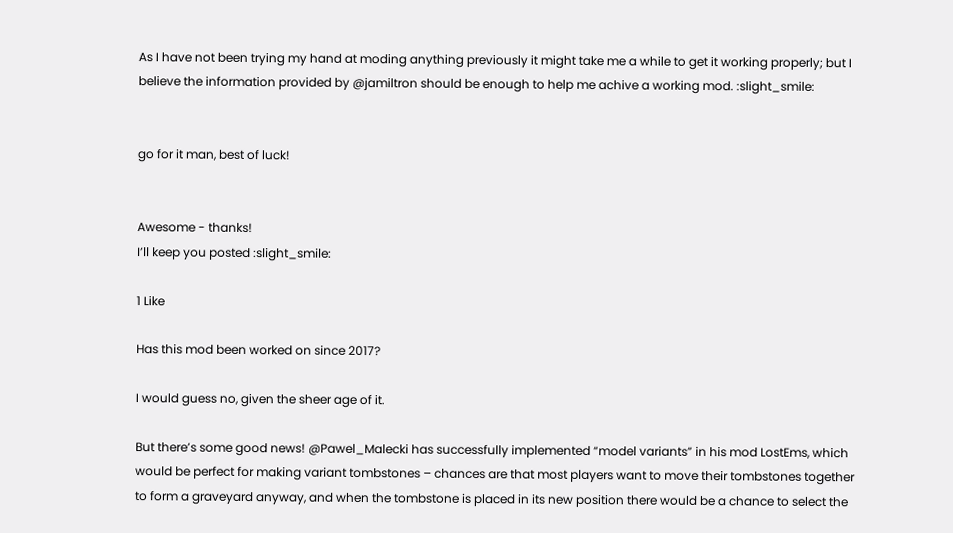As I have not been trying my hand at moding anything previously it might take me a while to get it working properly; but I believe the information provided by @jamiltron should be enough to help me achive a working mod. :slight_smile:


go for it man, best of luck!


Awesome - thanks!
I’ll keep you posted :slight_smile:

1 Like

Has this mod been worked on since 2017?

I would guess no, given the sheer age of it.

But there’s some good news! @Pawel_Malecki has successfully implemented “model variants” in his mod LostEms, which would be perfect for making variant tombstones – chances are that most players want to move their tombstones together to form a graveyard anyway, and when the tombstone is placed in its new position there would be a chance to select the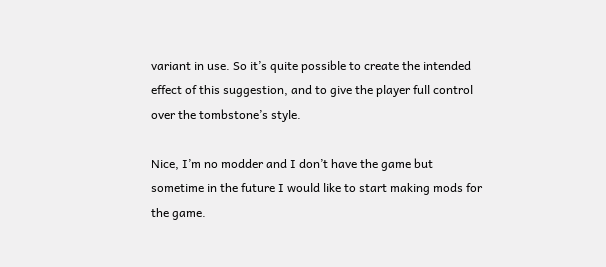variant in use. So it’s quite possible to create the intended effect of this suggestion, and to give the player full control over the tombstone’s style.

Nice, I’m no modder and I don’t have the game but sometime in the future I would like to start making mods for the game.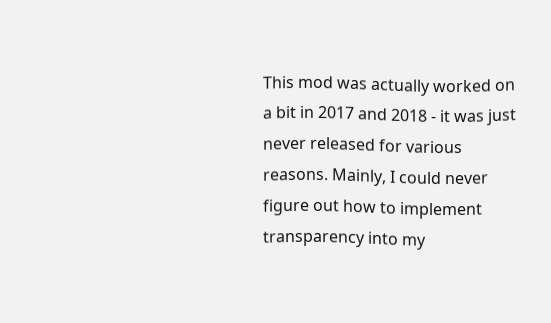This mod was actually worked on a bit in 2017 and 2018 - it was just never released for various reasons. Mainly, I could never figure out how to implement transparency into my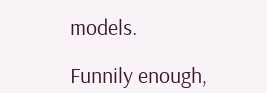models.

Funnily enough,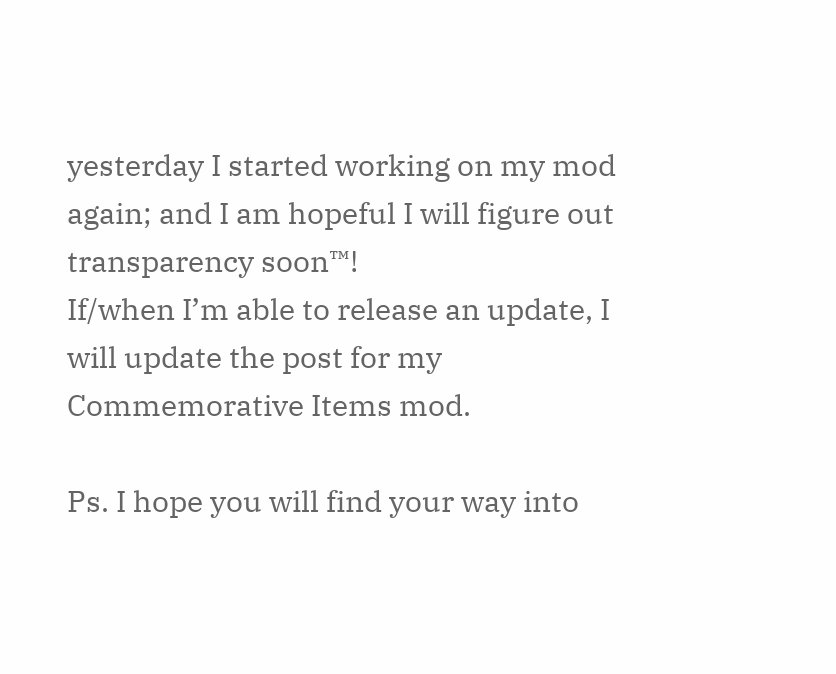yesterday I started working on my mod again; and I am hopeful I will figure out transparency soon™!
If/when I’m able to release an update, I will update the post for my Commemorative Items mod.

Ps. I hope you will find your way into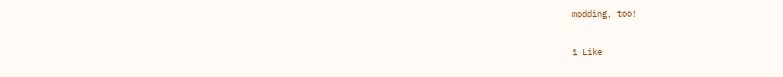modding, too!

1 Like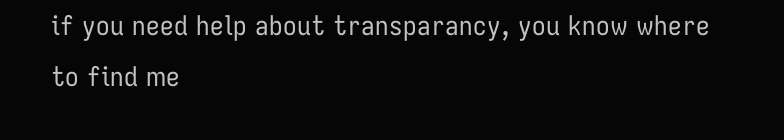if you need help about transparancy, you know where to find me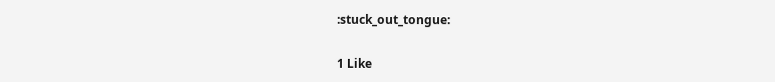:stuck_out_tongue:

1 Like